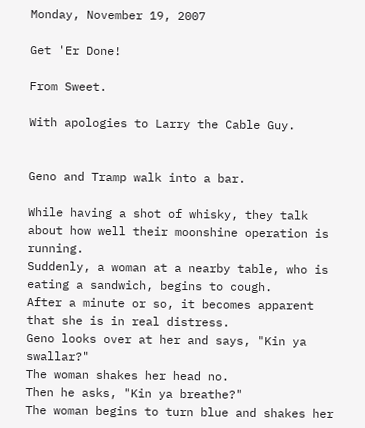Monday, November 19, 2007

Get 'Er Done!

From Sweet.

With apologies to Larry the Cable Guy.


Geno and Tramp walk into a bar.

While having a shot of whisky, they talk about how well their moonshine operation is running.
Suddenly, a woman at a nearby table, who is eating a sandwich, begins to cough.
After a minute or so, it becomes apparent that she is in real distress.
Geno looks over at her and says, "Kin ya swallar?"
The woman shakes her head no.
Then he asks, "Kin ya breathe?"
The woman begins to turn blue and shakes her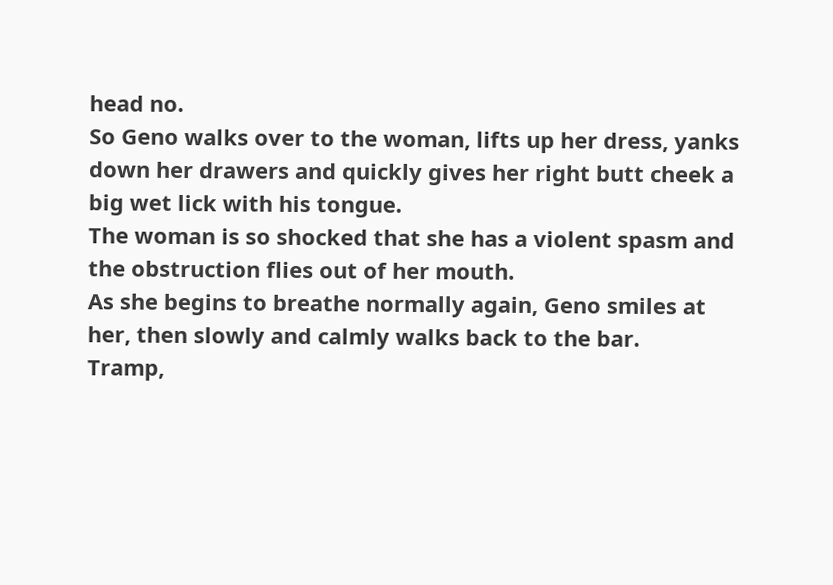head no.
So Geno walks over to the woman, lifts up her dress, yanks down her drawers and quickly gives her right butt cheek a big wet lick with his tongue.
The woman is so shocked that she has a violent spasm and the obstruction flies out of her mouth.
As she begins to breathe normally again, Geno smiles at her, then slowly and calmly walks back to the bar.
Tramp,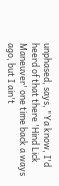unphased, says, "Ya know, I'd heerd of that there 'Hind Lick Maneuver' one time back a ways ago, but I ain't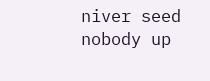niver seed nobody up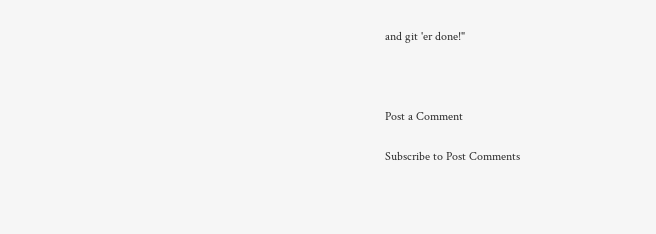and git 'er done!"



Post a Comment

Subscribe to Post Comments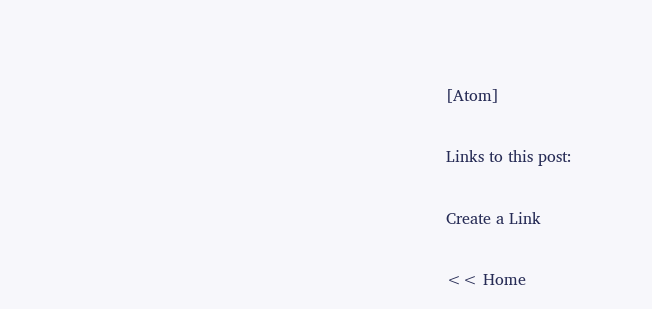[Atom]

Links to this post:

Create a Link

<< Home